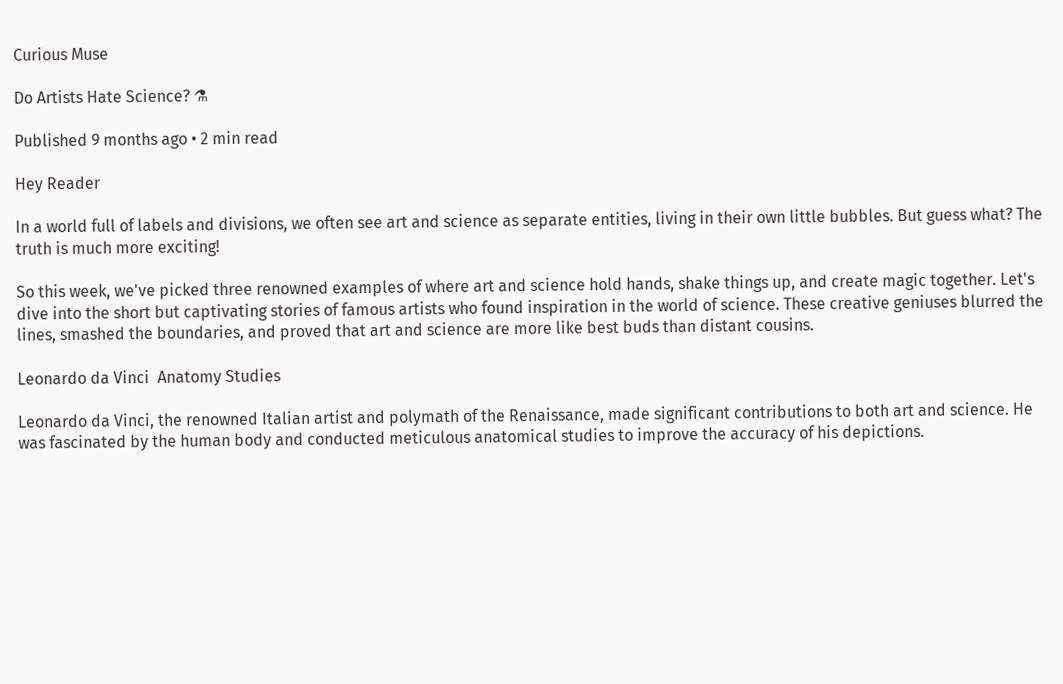Curious Muse

Do Artists Hate Science? ⚗

Published 9 months ago • 2 min read

Hey Reader

In a world full of labels and divisions, we often see art and science as separate entities, living in their own little bubbles. But guess what? The truth is much more exciting!

So this week, we've picked three renowned examples of where art and science hold hands, shake things up, and create magic together. Let's dive into the short but captivating stories of famous artists who found inspiration in the world of science. These creative geniuses blurred the lines, smashed the boundaries, and proved that art and science are more like best buds than distant cousins.

Leonardo da Vinci  Anatomy Studies

Leonardo da Vinci, the renowned Italian artist and polymath of the Renaissance, made significant contributions to both art and science. He was fascinated by the human body and conducted meticulous anatomical studies to improve the accuracy of his depictions.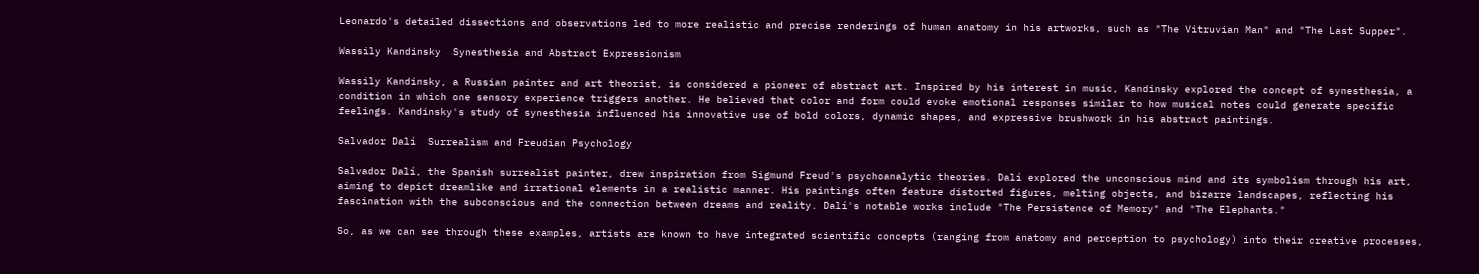Leonardo's detailed dissections and observations led to more realistic and precise renderings of human anatomy in his artworks, such as "The Vitruvian Man" and "The Last Supper".

Wassily Kandinsky  Synesthesia and Abstract Expressionism

Wassily Kandinsky, a Russian painter and art theorist, is considered a pioneer of abstract art. Inspired by his interest in music, Kandinsky explored the concept of synesthesia, a condition in which one sensory experience triggers another. He believed that color and form could evoke emotional responses similar to how musical notes could generate specific feelings. Kandinsky's study of synesthesia influenced his innovative use of bold colors, dynamic shapes, and expressive brushwork in his abstract paintings.

Salvador Dalí  Surrealism and Freudian Psychology

Salvador Dalí, the Spanish surrealist painter, drew inspiration from Sigmund Freud's psychoanalytic theories. Dalí explored the unconscious mind and its symbolism through his art, aiming to depict dreamlike and irrational elements in a realistic manner. His paintings often feature distorted figures, melting objects, and bizarre landscapes, reflecting his fascination with the subconscious and the connection between dreams and reality. Dalí's notable works include "The Persistence of Memory" and "The Elephants."

So, as we can see through these examples, artists are known to have integrated scientific concepts (ranging from anatomy and perception to psychology) into their creative processes,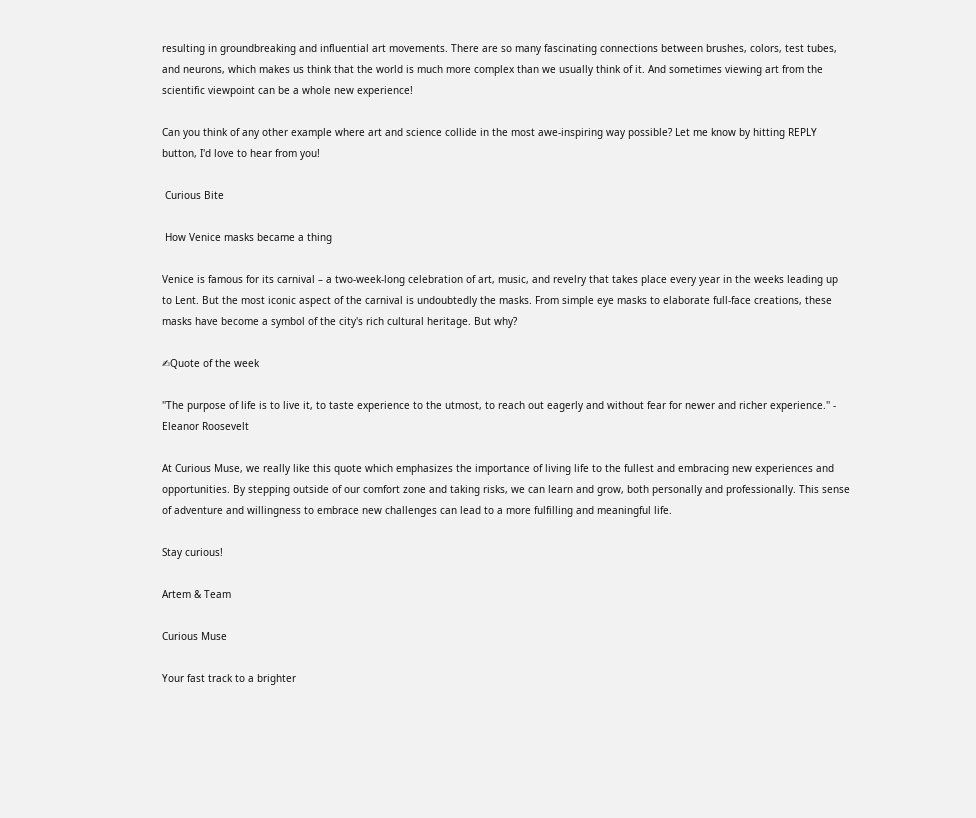resulting in groundbreaking and influential art movements. There are so many fascinating connections between brushes, colors, test tubes, and neurons, which makes us think that the world is much more complex than we usually think of it. And sometimes viewing art from the scientific viewpoint can be a whole new experience!

Can you think of any other example where art and science collide in the most awe-inspiring way possible? Let me know by hitting REPLY button, I'd love to hear from you!

 Curious Bite

 How Venice masks became a thing

Venice is famous for its carnival – a two-week-long celebration of art, music, and revelry that takes place every year in the weeks leading up to Lent. But the most iconic aspect of the carnival is undoubtedly the masks. From simple eye masks to elaborate full-face creations, these masks have become a symbol of the city's rich cultural heritage. But why?

✍Quote of the week

''The purpose of life is to live it, to taste experience to the utmost, to reach out eagerly and without fear for newer and richer experience.'' - Eleanor Roosevelt

At Curious Muse, we really like this quote which emphasizes the importance of living life to the fullest and embracing new experiences and opportunities. By stepping outside of our comfort zone and taking risks, we can learn and grow, both personally and professionally. This sense of adventure and willingness to embrace new challenges can lead to a more fulfilling and meaningful life.

Stay curious!

Artem & Team

Curious Muse

Your fast track to a brighter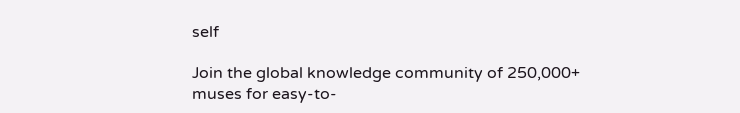self

Join the global knowledge community of 250,000+ muses for easy-to-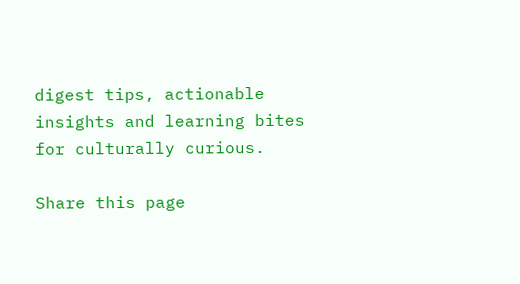digest tips, actionable insights and learning bites for culturally curious.

Share this page